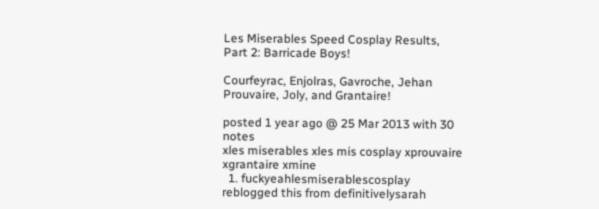Les Miserables Speed Cosplay Results, Part 2: Barricade Boys!

Courfeyrac, Enjolras, Gavroche, Jehan Prouvaire, Joly, and Grantaire!

posted 1 year ago @ 25 Mar 2013 with 30 notes
xles miserables xles mis cosplay xprouvaire xgrantaire xmine
  1. fuckyeahlesmiserablescosplay reblogged this from definitivelysarah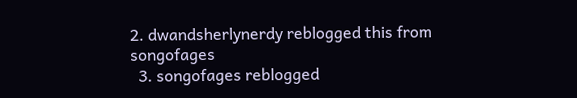2. dwandsherlynerdy reblogged this from songofages
  3. songofages reblogged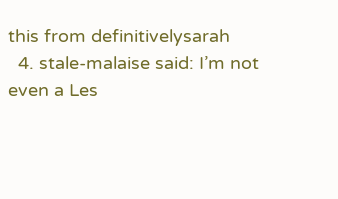this from definitivelysarah
  4. stale-malaise said: I’m not even a Les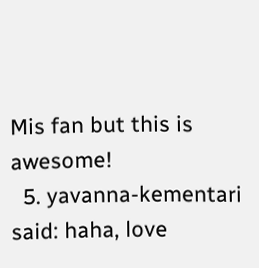Mis fan but this is awesome!
  5. yavanna-kementari said: haha, love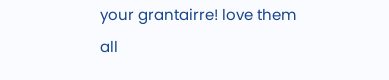your grantairre! love them all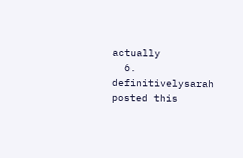actually
  6. definitivelysarah posted this